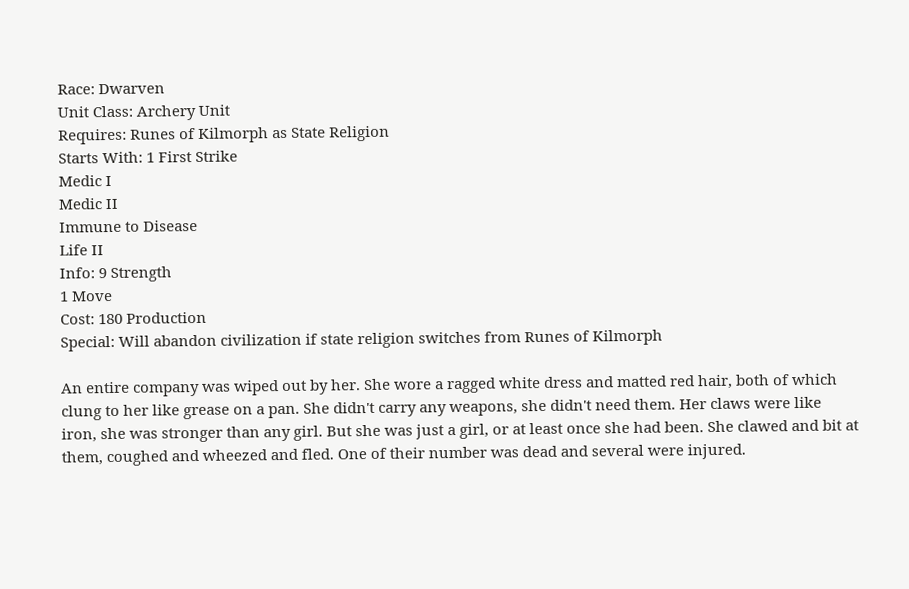Race: Dwarven
Unit Class: Archery Unit
Requires: Runes of Kilmorph as State Religion
Starts With: 1 First Strike
Medic I
Medic II
Immune to Disease
Life II
Info: 9 Strength
1 Move
Cost: 180 Production
Special: Will abandon civilization if state religion switches from Runes of Kilmorph

An entire company was wiped out by her. She wore a ragged white dress and matted red hair, both of which clung to her like grease on a pan. She didn't carry any weapons, she didn't need them. Her claws were like iron, she was stronger than any girl. But she was just a girl, or at least once she had been. She clawed and bit at them, coughed and wheezed and fled. One of their number was dead and several were injured.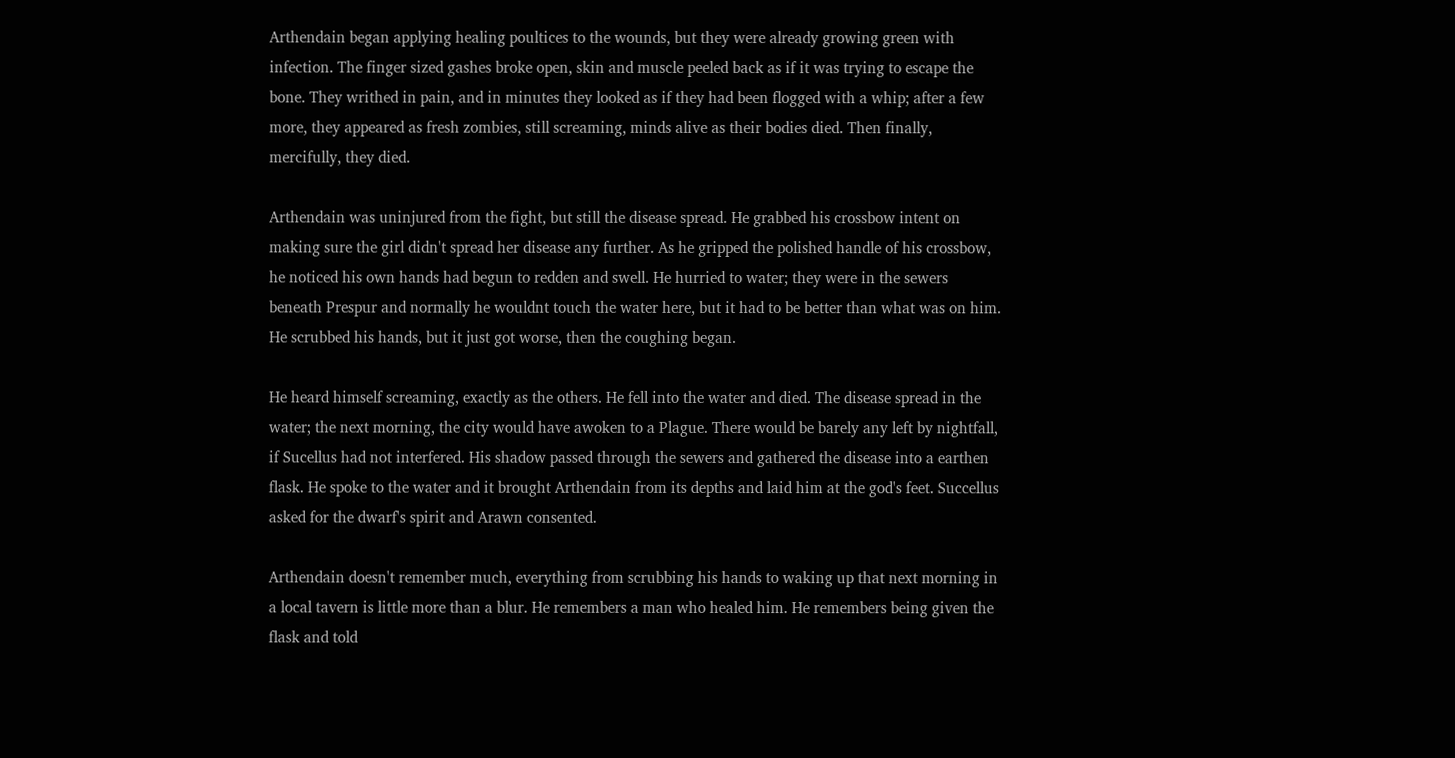Arthendain began applying healing poultices to the wounds, but they were already growing green with infection. The finger sized gashes broke open, skin and muscle peeled back as if it was trying to escape the bone. They writhed in pain, and in minutes they looked as if they had been flogged with a whip; after a few more, they appeared as fresh zombies, still screaming, minds alive as their bodies died. Then finally, mercifully, they died.

Arthendain was uninjured from the fight, but still the disease spread. He grabbed his crossbow intent on making sure the girl didn't spread her disease any further. As he gripped the polished handle of his crossbow, he noticed his own hands had begun to redden and swell. He hurried to water; they were in the sewers beneath Prespur and normally he wouldnt touch the water here, but it had to be better than what was on him. He scrubbed his hands, but it just got worse, then the coughing began.

He heard himself screaming, exactly as the others. He fell into the water and died. The disease spread in the water; the next morning, the city would have awoken to a Plague. There would be barely any left by nightfall, if Sucellus had not interfered. His shadow passed through the sewers and gathered the disease into a earthen flask. He spoke to the water and it brought Arthendain from its depths and laid him at the god's feet. Succellus asked for the dwarf's spirit and Arawn consented.

Arthendain doesn't remember much, everything from scrubbing his hands to waking up that next morning in a local tavern is little more than a blur. He remembers a man who healed him. He remembers being given the flask and told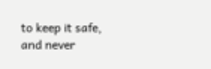to keep it safe, and never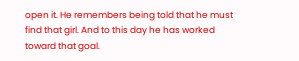open it. He remembers being told that he must find that girl. And to this day he has worked toward that goal.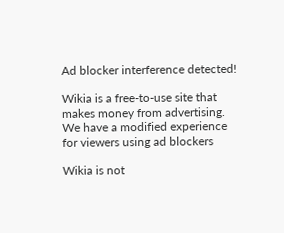Ad blocker interference detected!

Wikia is a free-to-use site that makes money from advertising. We have a modified experience for viewers using ad blockers

Wikia is not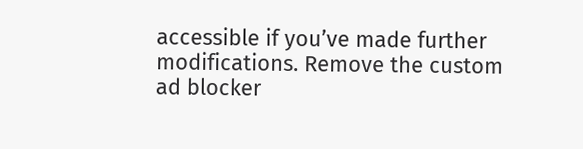accessible if you’ve made further modifications. Remove the custom ad blocker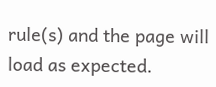rule(s) and the page will load as expected.